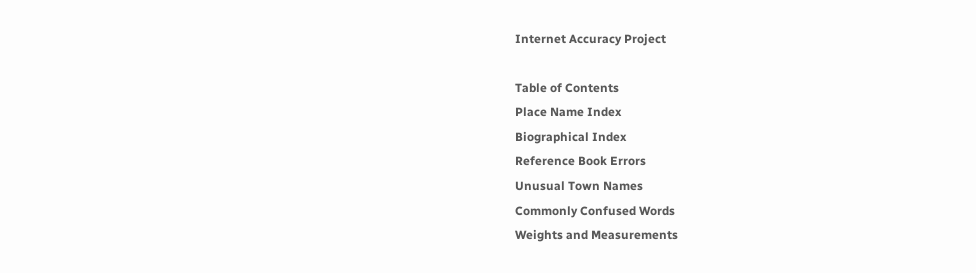Internet Accuracy Project

Table of Contents
Place Name Index
Biographical Index
Reference Book Errors
Unusual Town Names
Commonly Confused Words
Weights and Measurements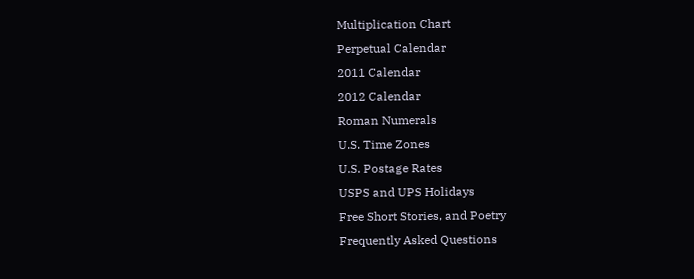Multiplication Chart
Perpetual Calendar
2011 Calendar
2012 Calendar
Roman Numerals
U.S. Time Zones
U.S. Postage Rates
USPS and UPS Holidays
Free Short Stories, and Poetry
Frequently Asked Questions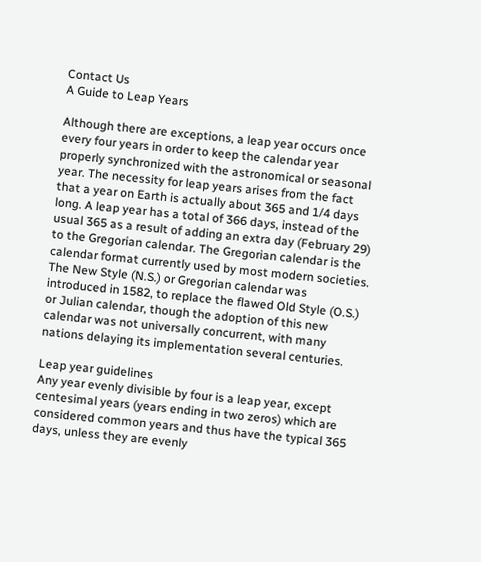Contact Us
A Guide to Leap Years

Although there are exceptions, a leap year occurs once every four years in order to keep the calendar year properly synchronized with the astronomical or seasonal year. The necessity for leap years arises from the fact that a year on Earth is actually about 365 and 1/4 days long. A leap year has a total of 366 days, instead of the usual 365 as a result of adding an extra day (February 29) to the Gregorian calendar. The Gregorian calendar is the calendar format currently used by most modern societies. The New Style (N.S.) or Gregorian calendar was introduced in 1582, to replace the flawed Old Style (O.S.) or Julian calendar, though the adoption of this new calendar was not universally concurrent, with many nations delaying its implementation several centuries.

Leap year guidelines
Any year evenly divisible by four is a leap year, except centesimal years (years ending in two zeros) which are considered common years and thus have the typical 365 days, unless they are evenly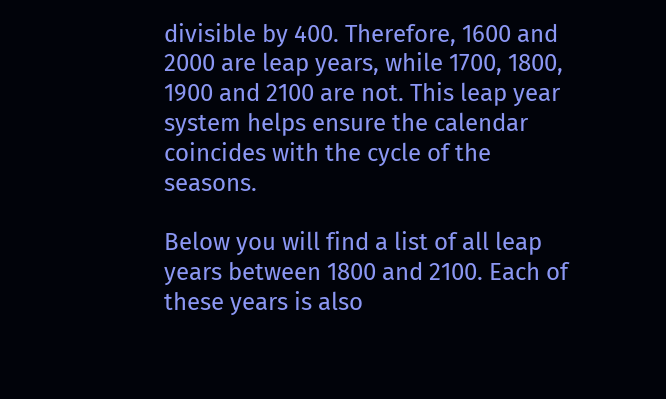divisible by 400. Therefore, 1600 and 2000 are leap years, while 1700, 1800, 1900 and 2100 are not. This leap year system helps ensure the calendar coincides with the cycle of the seasons.

Below you will find a list of all leap years between 1800 and 2100. Each of these years is also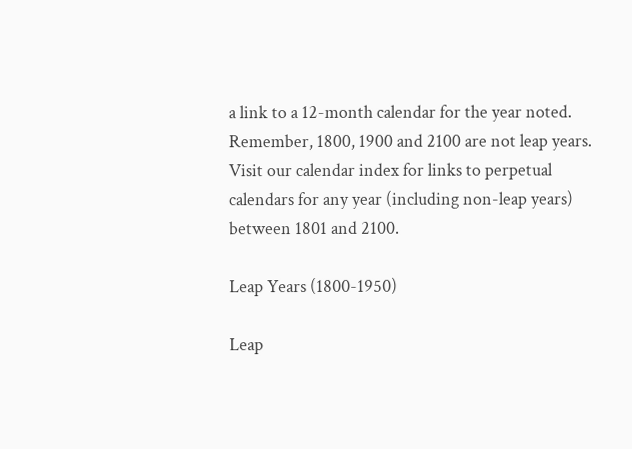a link to a 12-month calendar for the year noted. Remember, 1800, 1900 and 2100 are not leap years. Visit our calendar index for links to perpetual calendars for any year (including non-leap years) between 1801 and 2100.

Leap Years (1800-1950)

Leap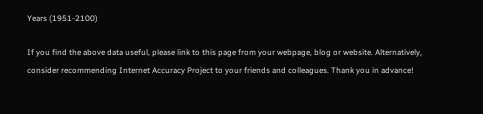Years (1951-2100)

If you find the above data useful, please link to this page from your webpage, blog or website. Alternatively, consider recommending Internet Accuracy Project to your friends and colleagues. Thank you in advance!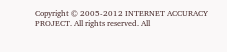Copyright © 2005-2012 INTERNET ACCURACY PROJECT. All rights reserved. All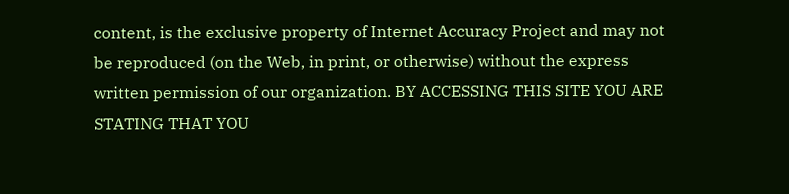content, is the exclusive property of Internet Accuracy Project and may not be reproduced (on the Web, in print, or otherwise) without the express written permission of our organization. BY ACCESSING THIS SITE YOU ARE STATING THAT YOU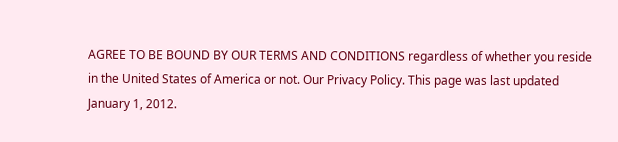AGREE TO BE BOUND BY OUR TERMS AND CONDITIONS regardless of whether you reside in the United States of America or not. Our Privacy Policy. This page was last updated January 1, 2012.